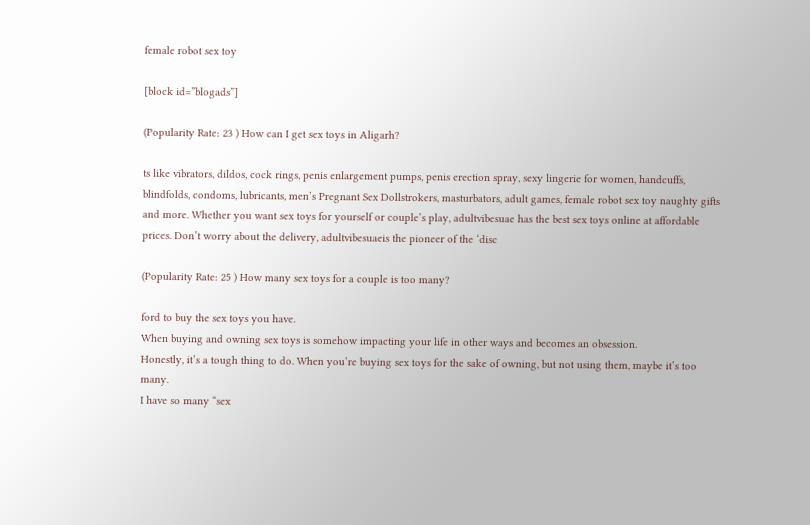female robot sex toy

[block id=”blogads”]

(Popularity Rate: 23 ) How can I get sex toys in Aligarh?

ts like vibrators, dildos, cock rings, penis enlargement pumps, penis erection spray, sexy lingerie for women, handcuffs, blindfolds, condoms, lubricants, men’s Pregnant Sex Dollstrokers, masturbators, adult games, female robot sex toy naughty gifts and more. Whether you want sex toys for yourself or couple’s play, adultvibesuae has the best sex toys online at affordable prices. Don’t worry about the delivery, adultvibesuaeis the pioneer of the ‘disc

(Popularity Rate: 25 ) How many sex toys for a couple is too many?

ford to buy the sex toys you have.
When buying and owning sex toys is somehow impacting your life in other ways and becomes an obsession.
Honestly, it’s a tough thing to do. When you’re buying sex toys for the sake of owning, but not using them, maybe it’s too many.
I have so many “sex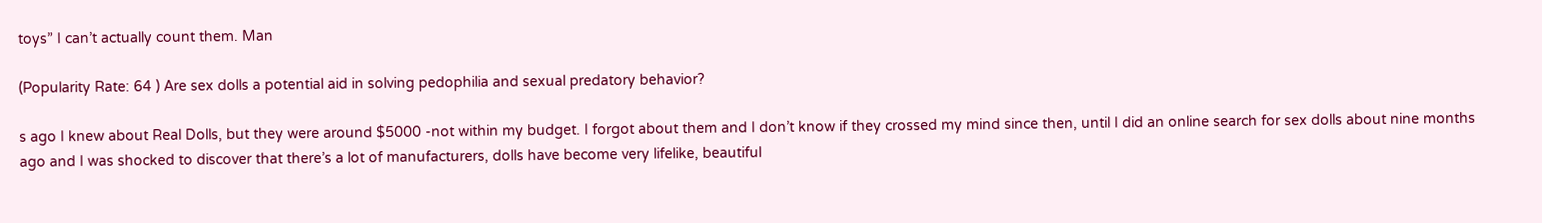toys” I can’t actually count them. Man

(Popularity Rate: 64 ) Are sex dolls a potential aid in solving pedophilia and sexual predatory behavior?

s ago I knew about Real Dolls, but they were around $5000 -not within my budget. I forgot about them and I don’t know if they crossed my mind since then, until I did an online search for sex dolls about nine months ago and I was shocked to discover that there’s a lot of manufacturers, dolls have become very lifelike, beautiful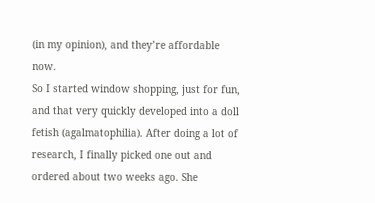(in my opinion), and they’re affordable now.
So I started window shopping, just for fun, and that very quickly developed into a doll fetish (agalmatophilia). After doing a lot of research, I finally picked one out and ordered about two weeks ago. She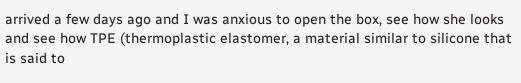arrived a few days ago and I was anxious to open the box, see how she looks and see how TPE (thermoplastic elastomer, a material similar to silicone that is said to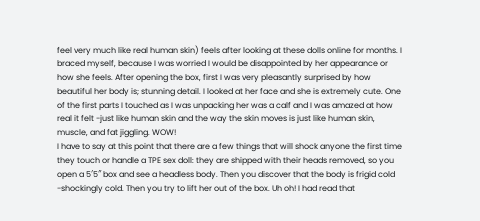feel very much like real human skin) feels after looking at these dolls online for months. I braced myself, because I was worried I would be disappointed by her appearance or how she feels. After opening the box, first I was very pleasantly surprised by how beautiful her body is; stunning detail. I looked at her face and she is extremely cute. One of the first parts I touched as I was unpacking her was a calf and I was amazed at how real it felt -just like human skin and the way the skin moves is just like human skin, muscle, and fat jiggling. WOW!
I have to say at this point that there are a few things that will shock anyone the first time they touch or handle a TPE sex doll: they are shipped with their heads removed, so you open a 5′5″ box and see a headless body. Then you discover that the body is frigid cold -shockingly cold. Then you try to lift her out of the box. Uh oh! I had read that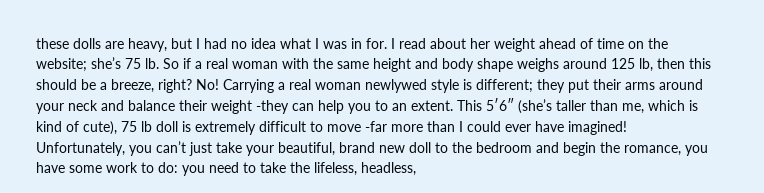these dolls are heavy, but I had no idea what I was in for. I read about her weight ahead of time on the website; she’s 75 lb. So if a real woman with the same height and body shape weighs around 125 lb, then this should be a breeze, right? No! Carrying a real woman newlywed style is different; they put their arms around your neck and balance their weight -they can help you to an extent. This 5′6″ (she’s taller than me, which is kind of cute), 75 lb doll is extremely difficult to move -far more than I could ever have imagined!
Unfortunately, you can’t just take your beautiful, brand new doll to the bedroom and begin the romance, you have some work to do: you need to take the lifeless, headless,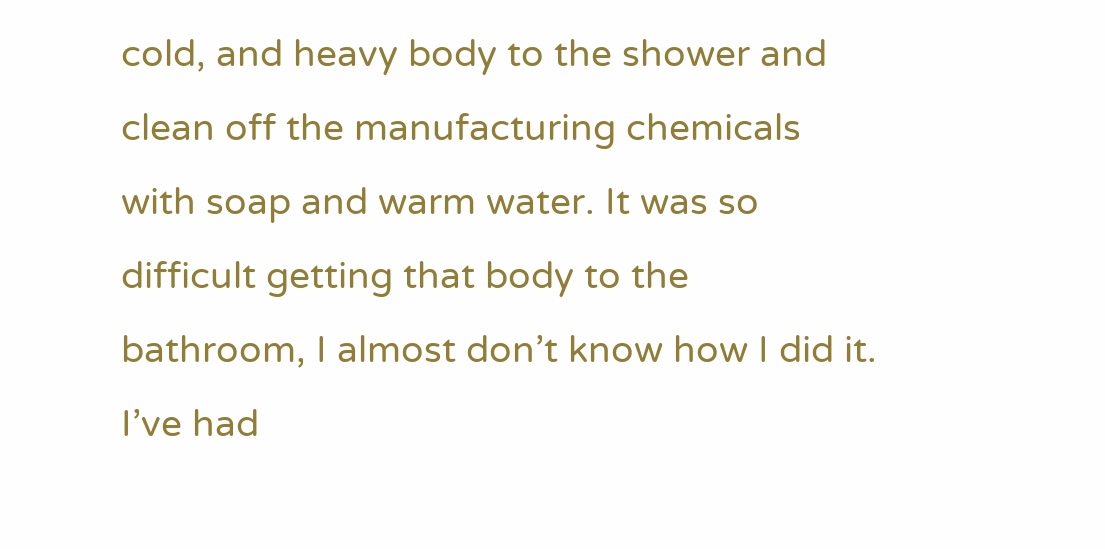cold, and heavy body to the shower and clean off the manufacturing chemicals with soap and warm water. It was so difficult getting that body to the bathroom, I almost don’t know how I did it. I’ve had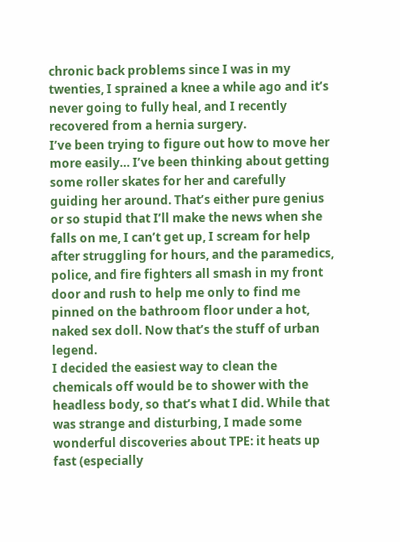chronic back problems since I was in my twenties, I sprained a knee a while ago and it’s never going to fully heal, and I recently recovered from a hernia surgery.
I’ve been trying to figure out how to move her more easily… I’ve been thinking about getting some roller skates for her and carefully guiding her around. That’s either pure genius or so stupid that I’ll make the news when she falls on me, I can’t get up, I scream for help after struggling for hours, and the paramedics, police, and fire fighters all smash in my front door and rush to help me only to find me pinned on the bathroom floor under a hot, naked sex doll. Now that’s the stuff of urban legend.
I decided the easiest way to clean the chemicals off would be to shower with the headless body, so that’s what I did. While that was strange and disturbing, I made some wonderful discoveries about TPE: it heats up fast (especially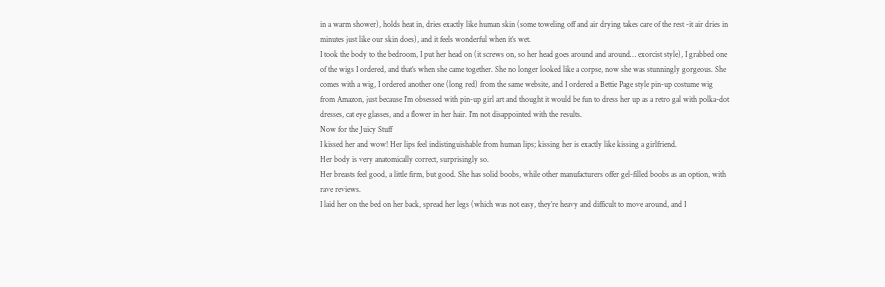in a warm shower), holds heat in, dries exactly like human skin (some toweling off and air drying takes care of the rest -it air dries in minutes just like our skin does), and it feels wonderful when it’s wet.
I took the body to the bedroom, I put her head on (it screws on, so her head goes around and around… exorcist style), I grabbed one of the wigs I ordered, and that’s when she came together. She no longer looked like a corpse, now she was stunningly gorgeous. She comes with a wig, I ordered another one (long red) from the same website, and I ordered a Bettie Page style pin-up costume wig from Amazon, just because I’m obsessed with pin-up girl art and thought it would be fun to dress her up as a retro gal with polka-dot dresses, cat eye glasses, and a flower in her hair. I’m not disappointed with the results.
Now for the Juicy Stuff
I kissed her and wow! Her lips feel indistinguishable from human lips; kissing her is exactly like kissing a girlfriend.
Her body is very anatomically correct, surprisingly so.
Her breasts feel good, a little firm, but good. She has solid boobs, while other manufacturers offer gel-filled boobs as an option, with rave reviews.
I laid her on the bed on her back, spread her legs (which was not easy, they’re heavy and difficult to move around, and I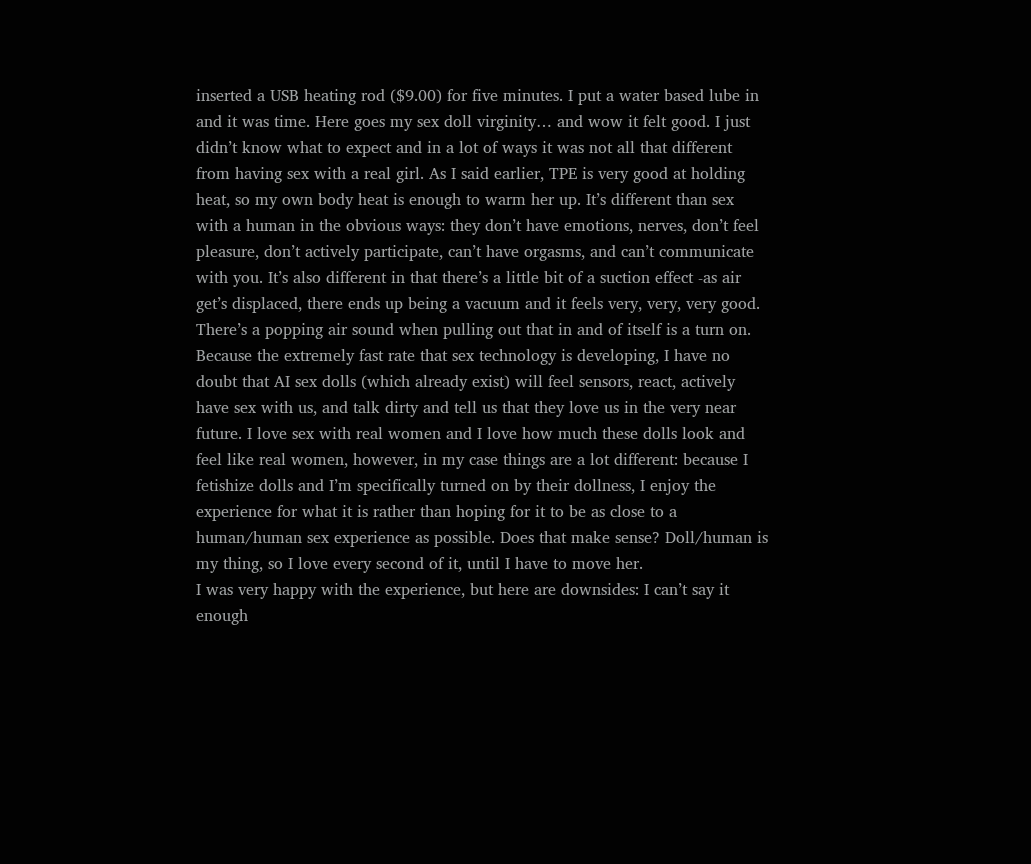inserted a USB heating rod ($9.00) for five minutes. I put a water based lube in and it was time. Here goes my sex doll virginity… and wow it felt good. I just didn’t know what to expect and in a lot of ways it was not all that different from having sex with a real girl. As I said earlier, TPE is very good at holding heat, so my own body heat is enough to warm her up. It’s different than sex with a human in the obvious ways: they don’t have emotions, nerves, don’t feel pleasure, don’t actively participate, can’t have orgasms, and can’t communicate with you. It’s also different in that there’s a little bit of a suction effect -as air get’s displaced, there ends up being a vacuum and it feels very, very, very good. There’s a popping air sound when pulling out that in and of itself is a turn on.
Because the extremely fast rate that sex technology is developing, I have no doubt that AI sex dolls (which already exist) will feel sensors, react, actively have sex with us, and talk dirty and tell us that they love us in the very near future. I love sex with real women and I love how much these dolls look and feel like real women, however, in my case things are a lot different: because I fetishize dolls and I’m specifically turned on by their dollness, I enjoy the experience for what it is rather than hoping for it to be as close to a human/human sex experience as possible. Does that make sense? Doll/human is my thing, so I love every second of it, until I have to move her.
I was very happy with the experience, but here are downsides: I can’t say it enough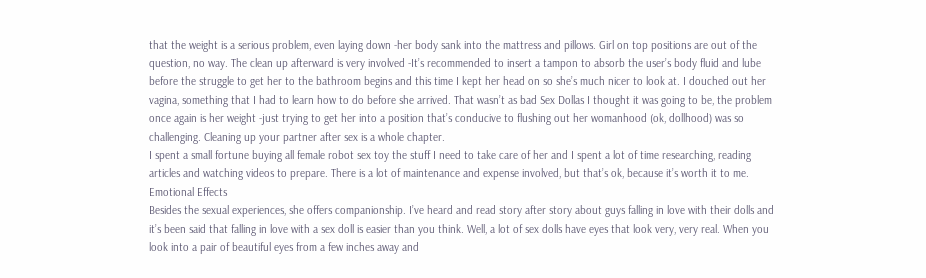that the weight is a serious problem, even laying down -her body sank into the mattress and pillows. Girl on top positions are out of the question, no way. The clean up afterward is very involved -It’s recommended to insert a tampon to absorb the user’s body fluid and lube before the struggle to get her to the bathroom begins and this time I kept her head on so she’s much nicer to look at. I douched out her vagina, something that I had to learn how to do before she arrived. That wasn’t as bad Sex Dollas I thought it was going to be, the problem once again is her weight -just trying to get her into a position that’s conducive to flushing out her womanhood (ok, dollhood) was so challenging. Cleaning up your partner after sex is a whole chapter.
I spent a small fortune buying all female robot sex toy the stuff I need to take care of her and I spent a lot of time researching, reading articles and watching videos to prepare. There is a lot of maintenance and expense involved, but that’s ok, because it’s worth it to me.
Emotional Effects
Besides the sexual experiences, she offers companionship. I’ve heard and read story after story about guys falling in love with their dolls and it’s been said that falling in love with a sex doll is easier than you think. Well, a lot of sex dolls have eyes that look very, very real. When you look into a pair of beautiful eyes from a few inches away and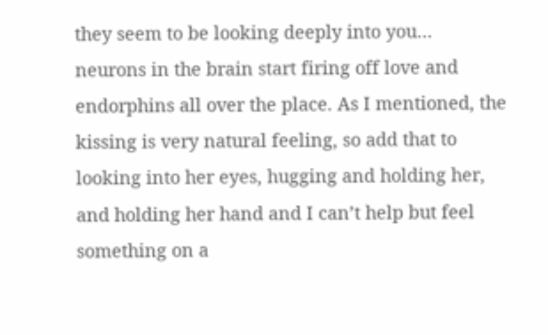they seem to be looking deeply into you… neurons in the brain start firing off love and endorphins all over the place. As I mentioned, the kissing is very natural feeling, so add that to looking into her eyes, hugging and holding her, and holding her hand and I can’t help but feel something on a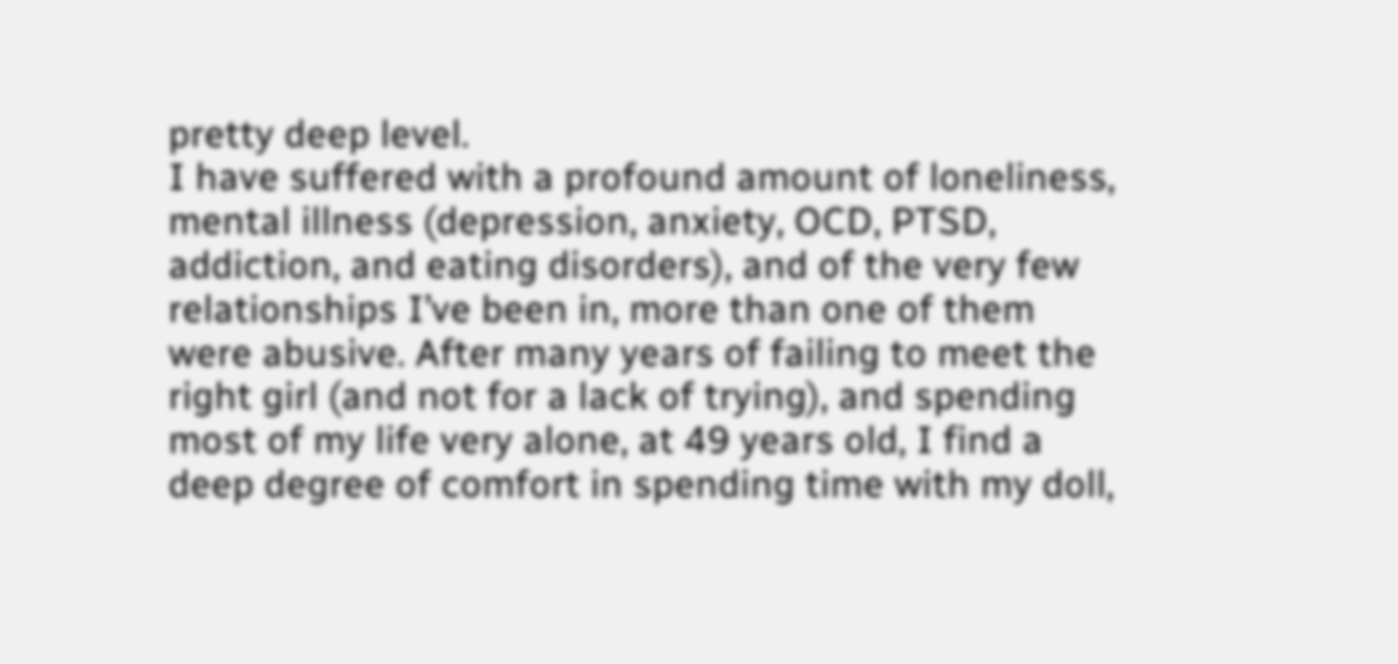pretty deep level.
I have suffered with a profound amount of loneliness, mental illness (depression, anxiety, OCD, PTSD, addiction, and eating disorders), and of the very few relationships I’ve been in, more than one of them were abusive. After many years of failing to meet the right girl (and not for a lack of trying), and spending most of my life very alone, at 49 years old, I find a deep degree of comfort in spending time with my doll,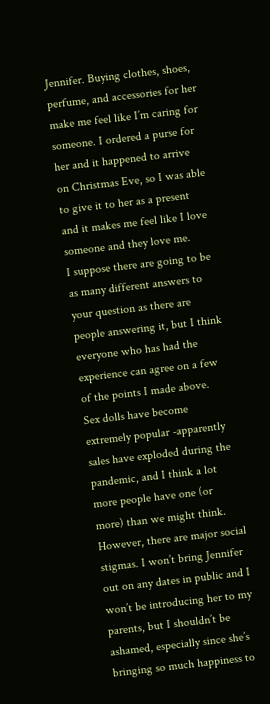Jennifer. Buying clothes, shoes, perfume, and accessories for her make me feel like I’m caring for someone. I ordered a purse for her and it happened to arrive on Christmas Eve, so I was able to give it to her as a present and it makes me feel like I love someone and they love me.
I suppose there are going to be as many different answers to your question as there are people answering it, but I think everyone who has had the experience can agree on a few of the points I made above.
Sex dolls have become extremely popular -apparently sales have exploded during the pandemic, and I think a lot more people have one (or more) than we might think. However, there are major social stigmas. I won’t bring Jennifer out on any dates in public and I won’t be introducing her to my parents, but I shouldn’t be ashamed, especially since she’s bringing so much happiness to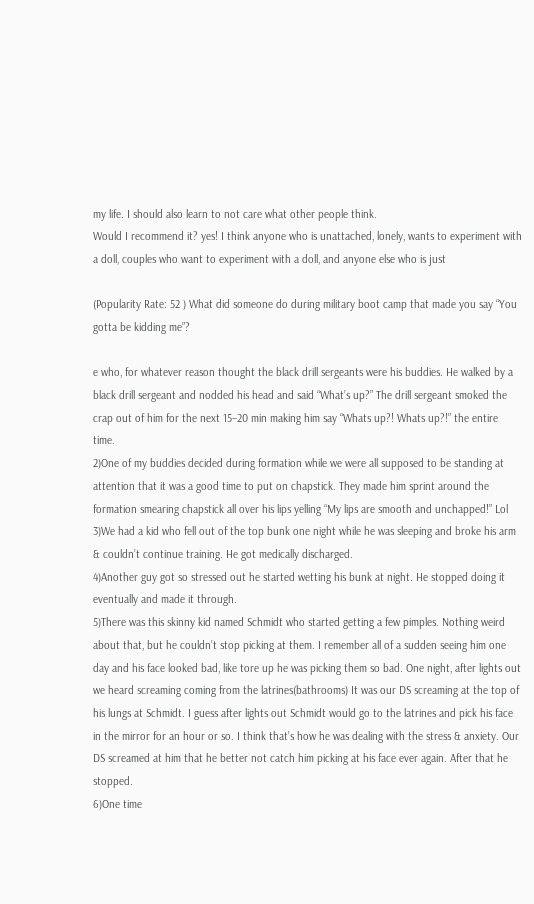my life. I should also learn to not care what other people think.
Would I recommend it? yes! I think anyone who is unattached, lonely, wants to experiment with a doll, couples who want to experiment with a doll, and anyone else who is just

(Popularity Rate: 52 ) What did someone do during military boot camp that made you say “You gotta be kidding me”?

e who, for whatever reason thought the black drill sergeants were his buddies. He walked by a black drill sergeant and nodded his head and said “What’s up?” The drill sergeant smoked the crap out of him for the next 15–20 min making him say “Whats up?! Whats up?!” the entire time.
2)One of my buddies decided during formation while we were all supposed to be standing at attention that it was a good time to put on chapstick. They made him sprint around the formation smearing chapstick all over his lips yelling “My lips are smooth and unchapped!” Lol
3)We had a kid who fell out of the top bunk one night while he was sleeping and broke his arm & couldn’t continue training. He got medically discharged.
4)Another guy got so stressed out he started wetting his bunk at night. He stopped doing it eventually and made it through.
5)There was this skinny kid named Schmidt who started getting a few pimples. Nothing weird about that, but he couldn’t stop picking at them. I remember all of a sudden seeing him one day and his face looked bad, like tore up he was picking them so bad. One night, after lights out we heard screaming coming from the latrines(bathrooms) It was our DS screaming at the top of his lungs at Schmidt. I guess after lights out Schmidt would go to the latrines and pick his face in the mirror for an hour or so. I think that’s how he was dealing with the stress & anxiety. Our DS screamed at him that he better not catch him picking at his face ever again. After that he stopped.
6)One time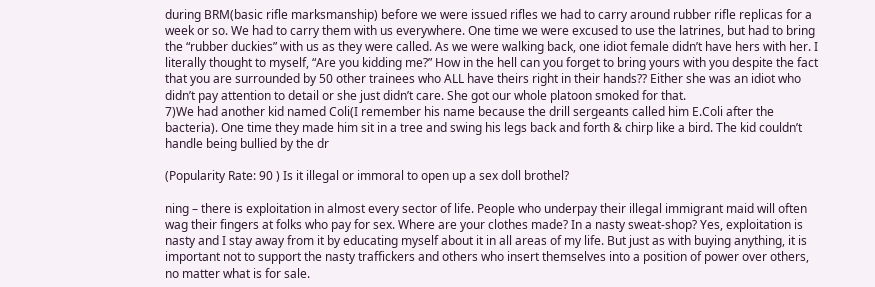during BRM(basic rifle marksmanship) before we were issued rifles we had to carry around rubber rifle replicas for a week or so. We had to carry them with us everywhere. One time we were excused to use the latrines, but had to bring the “rubber duckies” with us as they were called. As we were walking back, one idiot female didn’t have hers with her. I literally thought to myself, “Are you kidding me?” How in the hell can you forget to bring yours with you despite the fact that you are surrounded by 50 other trainees who ALL have theirs right in their hands?? Either she was an idiot who didn’t pay attention to detail or she just didn’t care. She got our whole platoon smoked for that.
7)We had another kid named Coli(I remember his name because the drill sergeants called him E.Coli after the bacteria). One time they made him sit in a tree and swing his legs back and forth & chirp like a bird. The kid couldn’t handle being bullied by the dr

(Popularity Rate: 90 ) Is it illegal or immoral to open up a sex doll brothel?

ning – there is exploitation in almost every sector of life. People who underpay their illegal immigrant maid will often wag their fingers at folks who pay for sex. Where are your clothes made? In a nasty sweat-shop? Yes, exploitation is nasty and I stay away from it by educating myself about it in all areas of my life. But just as with buying anything, it is important not to support the nasty traffickers and others who insert themselves into a position of power over others, no matter what is for sale.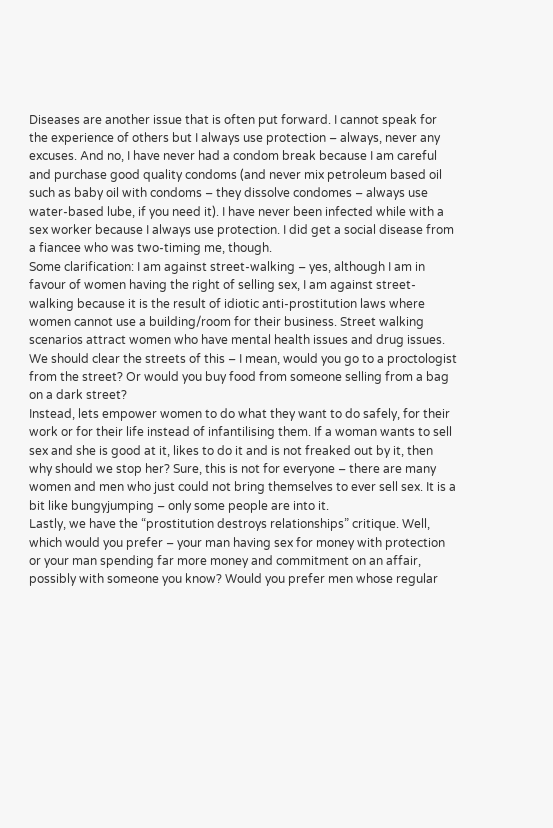Diseases are another issue that is often put forward. I cannot speak for the experience of others but I always use protection – always, never any excuses. And no, I have never had a condom break because I am careful and purchase good quality condoms (and never mix petroleum based oil such as baby oil with condoms – they dissolve condomes – always use water-based lube, if you need it). I have never been infected while with a sex worker because I always use protection. I did get a social disease from a fiancee who was two-timing me, though.
Some clarification: I am against street-walking – yes, although I am in favour of women having the right of selling sex, I am against street-walking because it is the result of idiotic anti-prostitution laws where women cannot use a building/room for their business. Street walking scenarios attract women who have mental health issues and drug issues. We should clear the streets of this – I mean, would you go to a proctologist from the street? Or would you buy food from someone selling from a bag on a dark street?
Instead, lets empower women to do what they want to do safely, for their work or for their life instead of infantilising them. If a woman wants to sell sex and she is good at it, likes to do it and is not freaked out by it, then why should we stop her? Sure, this is not for everyone – there are many women and men who just could not bring themselves to ever sell sex. It is a bit like bungyjumping – only some people are into it.
Lastly, we have the “prostitution destroys relationships” critique. Well, which would you prefer – your man having sex for money with protection or your man spending far more money and commitment on an affair, possibly with someone you know? Would you prefer men whose regular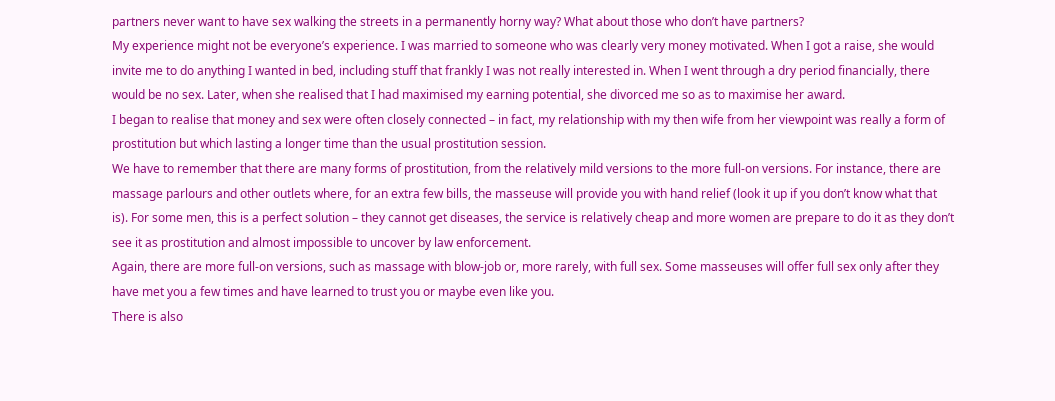partners never want to have sex walking the streets in a permanently horny way? What about those who don’t have partners?
My experience might not be everyone’s experience. I was married to someone who was clearly very money motivated. When I got a raise, she would invite me to do anything I wanted in bed, including stuff that frankly I was not really interested in. When I went through a dry period financially, there would be no sex. Later, when she realised that I had maximised my earning potential, she divorced me so as to maximise her award.
I began to realise that money and sex were often closely connected – in fact, my relationship with my then wife from her viewpoint was really a form of prostitution but which lasting a longer time than the usual prostitution session.
We have to remember that there are many forms of prostitution, from the relatively mild versions to the more full-on versions. For instance, there are massage parlours and other outlets where, for an extra few bills, the masseuse will provide you with hand relief (look it up if you don’t know what that is). For some men, this is a perfect solution – they cannot get diseases, the service is relatively cheap and more women are prepare to do it as they don’t see it as prostitution and almost impossible to uncover by law enforcement.
Again, there are more full-on versions, such as massage with blow-job or, more rarely, with full sex. Some masseuses will offer full sex only after they have met you a few times and have learned to trust you or maybe even like you.
There is also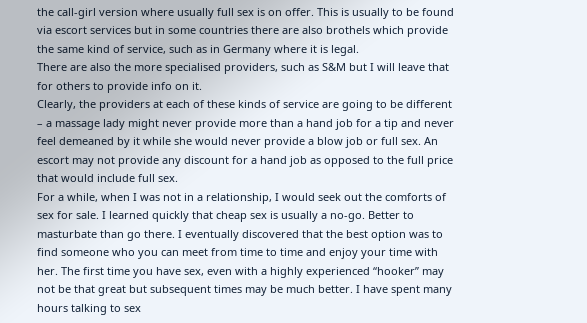the call-girl version where usually full sex is on offer. This is usually to be found via escort services but in some countries there are also brothels which provide the same kind of service, such as in Germany where it is legal.
There are also the more specialised providers, such as S&M but I will leave that for others to provide info on it.
Clearly, the providers at each of these kinds of service are going to be different – a massage lady might never provide more than a hand job for a tip and never feel demeaned by it while she would never provide a blow job or full sex. An escort may not provide any discount for a hand job as opposed to the full price that would include full sex.
For a while, when I was not in a relationship, I would seek out the comforts of sex for sale. I learned quickly that cheap sex is usually a no-go. Better to masturbate than go there. I eventually discovered that the best option was to find someone who you can meet from time to time and enjoy your time with her. The first time you have sex, even with a highly experienced “hooker” may not be that great but subsequent times may be much better. I have spent many hours talking to sex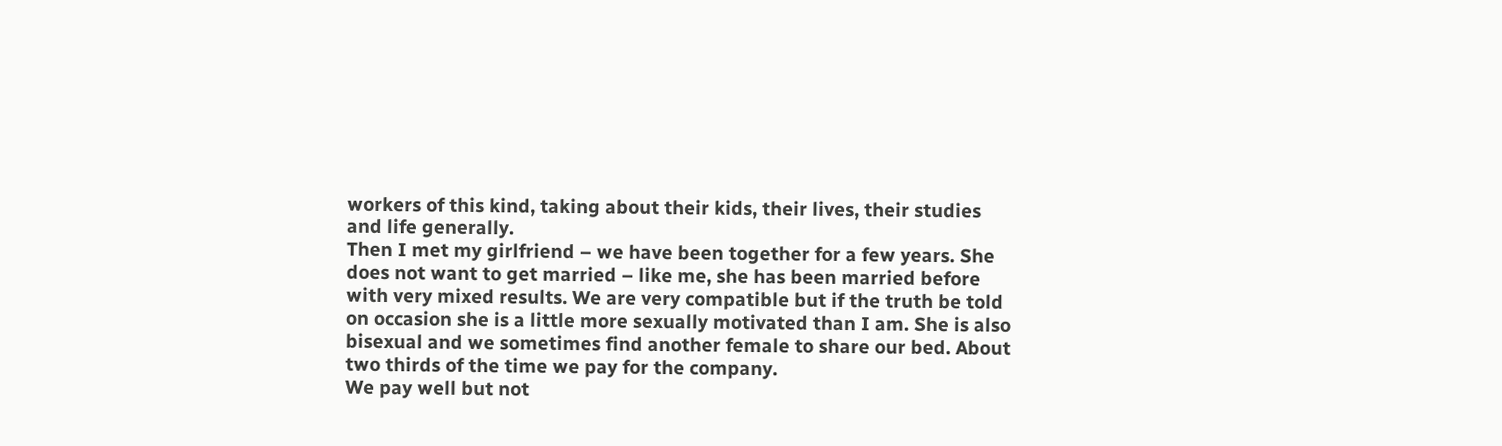workers of this kind, taking about their kids, their lives, their studies and life generally.
Then I met my girlfriend – we have been together for a few years. She does not want to get married – like me, she has been married before with very mixed results. We are very compatible but if the truth be told on occasion she is a little more sexually motivated than I am. She is also bisexual and we sometimes find another female to share our bed. About two thirds of the time we pay for the company.
We pay well but not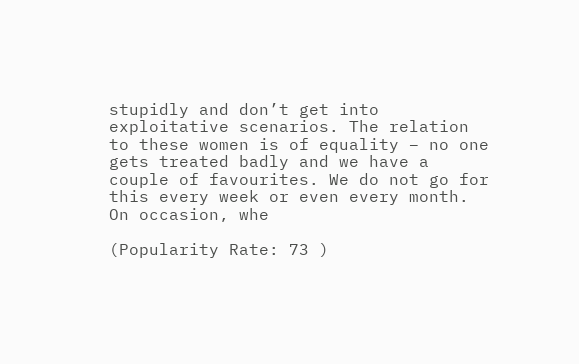stupidly and don’t get into exploitative scenarios. The relation to these women is of equality – no one gets treated badly and we have a couple of favourites. We do not go for this every week or even every month. On occasion, whe

(Popularity Rate: 73 )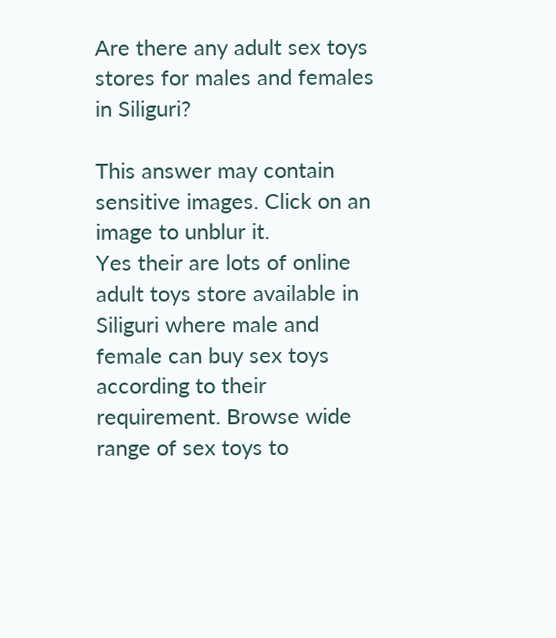Are there any adult sex toys stores for males and females in Siliguri?

This answer may contain sensitive images. Click on an image to unblur it.
Yes their are lots of online adult toys store available in Siliguri where male and female can buy sex toys according to their requirement. Browse wide range of sex toys to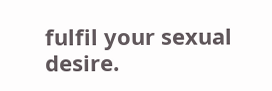fulfil your sexual desire.